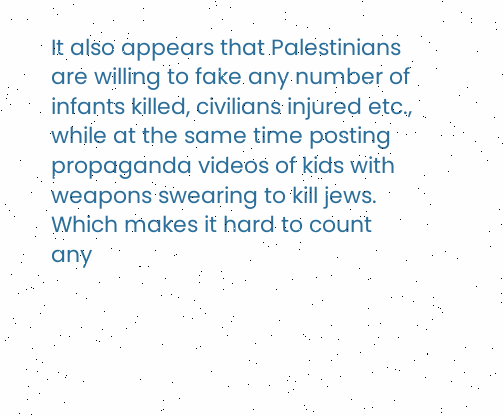It also appears that Palestinians are willing to fake any number of infants killed, civilians injured etc., while at the same time posting propaganda videos of kids with weapons swearing to kill jews. Which makes it hard to count any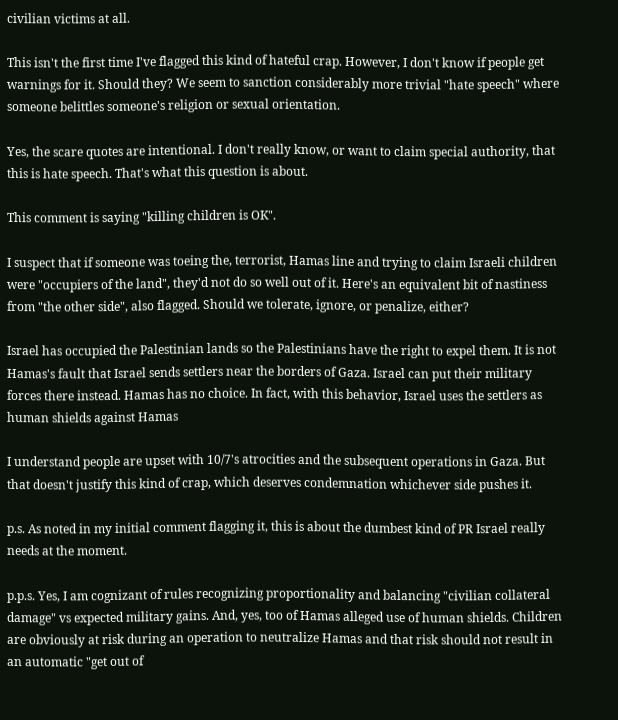civilian victims at all.

This isn't the first time I've flagged this kind of hateful crap. However, I don't know if people get warnings for it. Should they? We seem to sanction considerably more trivial "hate speech" where someone belittles someone's religion or sexual orientation.

Yes, the scare quotes are intentional. I don't really know, or want to claim special authority, that this is hate speech. That's what this question is about.

This comment is saying "killing children is OK".

I suspect that if someone was toeing the, terrorist, Hamas line and trying to claim Israeli children were "occupiers of the land", they'd not do so well out of it. Here's an equivalent bit of nastiness from "the other side", also flagged. Should we tolerate, ignore, or penalize, either?

Israel has occupied the Palestinian lands so the Palestinians have the right to expel them. It is not Hamas's fault that Israel sends settlers near the borders of Gaza. Israel can put their military forces there instead. Hamas has no choice. In fact, with this behavior, Israel uses the settlers as human shields against Hamas

I understand people are upset with 10/7's atrocities and the subsequent operations in Gaza. But that doesn't justify this kind of crap, which deserves condemnation whichever side pushes it.

p.s. As noted in my initial comment flagging it, this is about the dumbest kind of PR Israel really needs at the moment.

p.p.s. Yes, I am cognizant of rules recognizing proportionality and balancing "civilian collateral damage" vs expected military gains. And, yes, too of Hamas alleged use of human shields. Children are obviously at risk during an operation to neutralize Hamas and that risk should not result in an automatic "get out of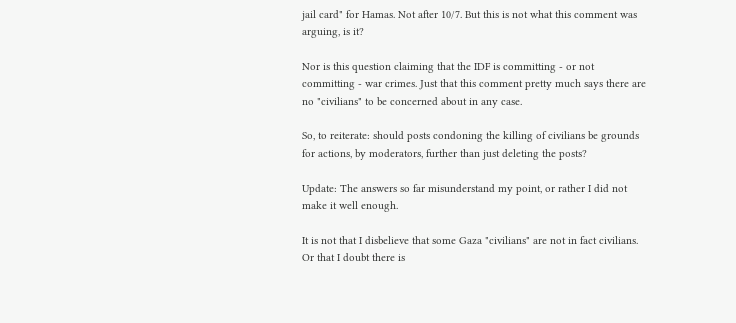jail card" for Hamas. Not after 10/7. But this is not what this comment was arguing, is it?

Nor is this question claiming that the IDF is committing - or not committing - war crimes. Just that this comment pretty much says there are no "civilians" to be concerned about in any case.

So, to reiterate: should posts condoning the killing of civilians be grounds for actions, by moderators, further than just deleting the posts?

Update: The answers so far misunderstand my point, or rather I did not make it well enough.

It is not that I disbelieve that some Gaza "civilians" are not in fact civilians. Or that I doubt there is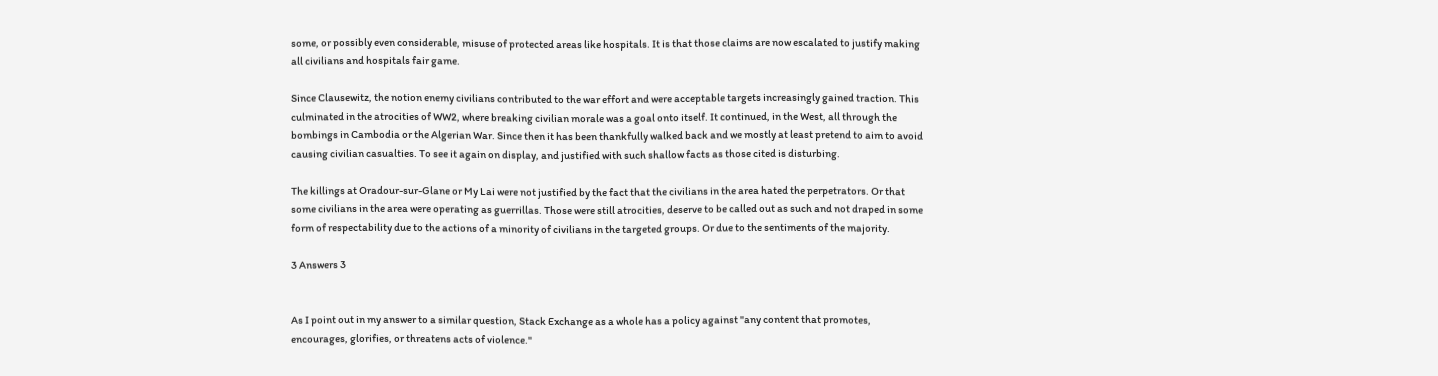some, or possibly even considerable, misuse of protected areas like hospitals. It is that those claims are now escalated to justify making all civilians and hospitals fair game.

Since Clausewitz, the notion enemy civilians contributed to the war effort and were acceptable targets increasingly gained traction. This culminated in the atrocities of WW2, where breaking civilian morale was a goal onto itself. It continued, in the West, all through the bombings in Cambodia or the Algerian War. Since then it has been thankfully walked back and we mostly at least pretend to aim to avoid causing civilian casualties. To see it again on display, and justified with such shallow facts as those cited is disturbing.

The killings at Oradour-sur-Glane or My Lai were not justified by the fact that the civilians in the area hated the perpetrators. Or that some civilians in the area were operating as guerrillas. Those were still atrocities, deserve to be called out as such and not draped in some form of respectability due to the actions of a minority of civilians in the targeted groups. Or due to the sentiments of the majority.

3 Answers 3


As I point out in my answer to a similar question, Stack Exchange as a whole has a policy against "any content that promotes, encourages, glorifies, or threatens acts of violence."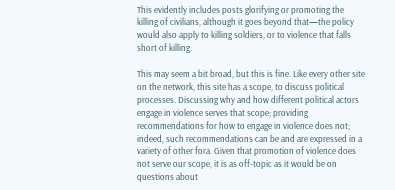This evidently includes posts glorifying or promoting the killing of civilians, although it goes beyond that—the policy would also apply to killing soldiers, or to violence that falls short of killing.

This may seem a bit broad, but this is fine. Like every other site on the network, this site has a scope, to discuss political processes. Discussing why and how different political actors engage in violence serves that scope; providing recommendations for how to engage in violence does not; indeed, such recommendations can be and are expressed in a variety of other fora. Given that promotion of violence does not serve our scope, it is as off-topic as it would be on questions about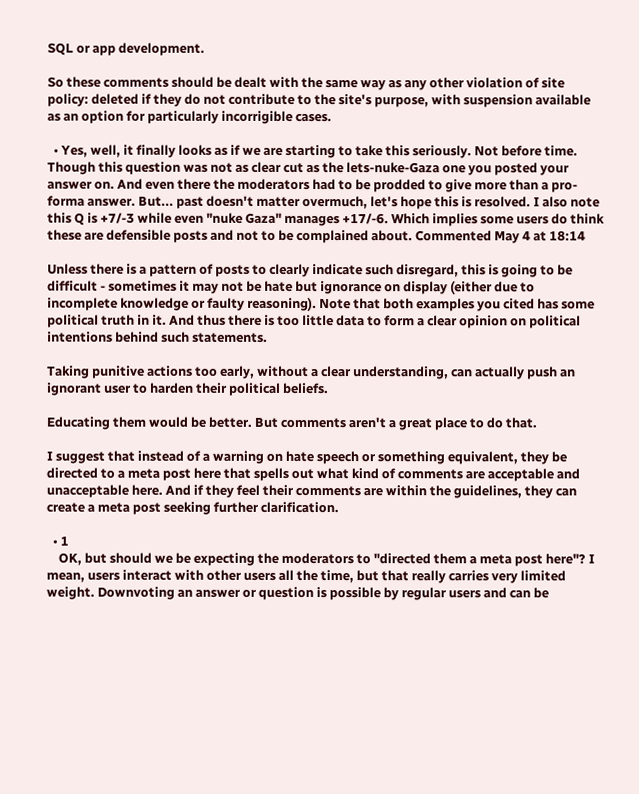SQL or app development.

So these comments should be dealt with the same way as any other violation of site policy: deleted if they do not contribute to the site's purpose, with suspension available as an option for particularly incorrigible cases.

  • Yes, well, it finally looks as if we are starting to take this seriously. Not before time. Though this question was not as clear cut as the lets-nuke-Gaza one you posted your answer on. And even there the moderators had to be prodded to give more than a pro-forma answer. But... past doesn't matter overmuch, let's hope this is resolved. I also note this Q is +7/-3 while even "nuke Gaza" manages +17/-6. Which implies some users do think these are defensible posts and not to be complained about. Commented May 4 at 18:14

Unless there is a pattern of posts to clearly indicate such disregard, this is going to be difficult - sometimes it may not be hate but ignorance on display (either due to incomplete knowledge or faulty reasoning). Note that both examples you cited has some political truth in it. And thus there is too little data to form a clear opinion on political intentions behind such statements.

Taking punitive actions too early, without a clear understanding, can actually push an ignorant user to harden their political beliefs.

Educating them would be better. But comments aren't a great place to do that.

I suggest that instead of a warning on hate speech or something equivalent, they be directed to a meta post here that spells out what kind of comments are acceptable and unacceptable here. And if they feel their comments are within the guidelines, they can create a meta post seeking further clarification.

  • 1
    OK, but should we be expecting the moderators to "directed them a meta post here"? I mean, users interact with other users all the time, but that really carries very limited weight. Downvoting an answer or question is possible by regular users and can be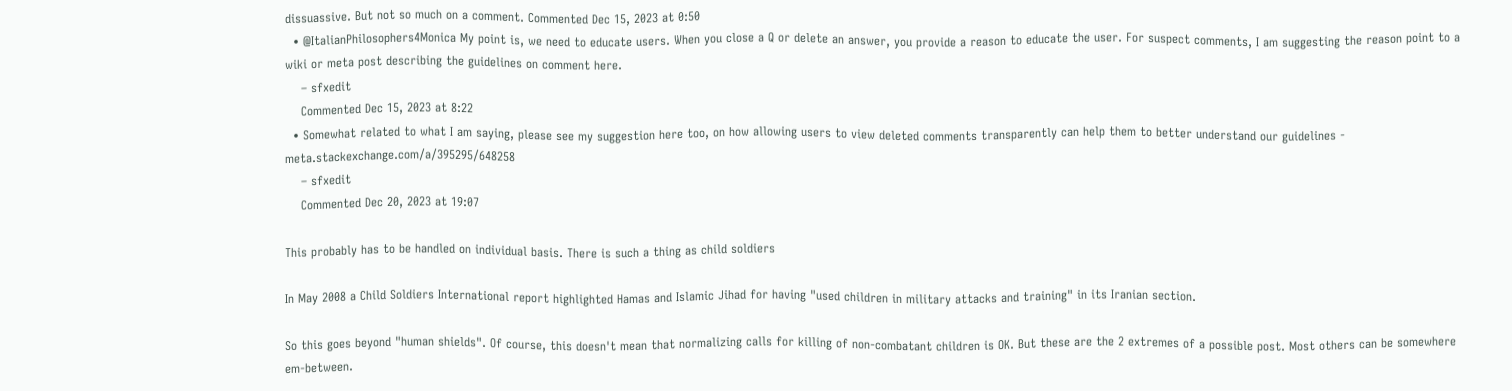dissuassive. But not so much on a comment. Commented Dec 15, 2023 at 0:50
  • @ItalianPhilosophers4Monica My point is, we need to educate users. When you close a Q or delete an answer, you provide a reason to educate the user. For suspect comments, I am suggesting the reason point to a wiki or meta post describing the guidelines on comment here.
    – sfxedit
    Commented Dec 15, 2023 at 8:22
  • Somewhat related to what I am saying, please see my suggestion here too, on how allowing users to view deleted comments transparently can help them to better understand our guidelines - meta.stackexchange.com/a/395295/648258
    – sfxedit
    Commented Dec 20, 2023 at 19:07

This probably has to be handled on individual basis. There is such a thing as child soldiers

In May 2008 a Child Soldiers International report highlighted Hamas and Islamic Jihad for having "used children in military attacks and training" in its Iranian section.

So this goes beyond "human shields". Of course, this doesn't mean that normalizing calls for killing of non-combatant children is OK. But these are the 2 extremes of a possible post. Most others can be somewhere em-between.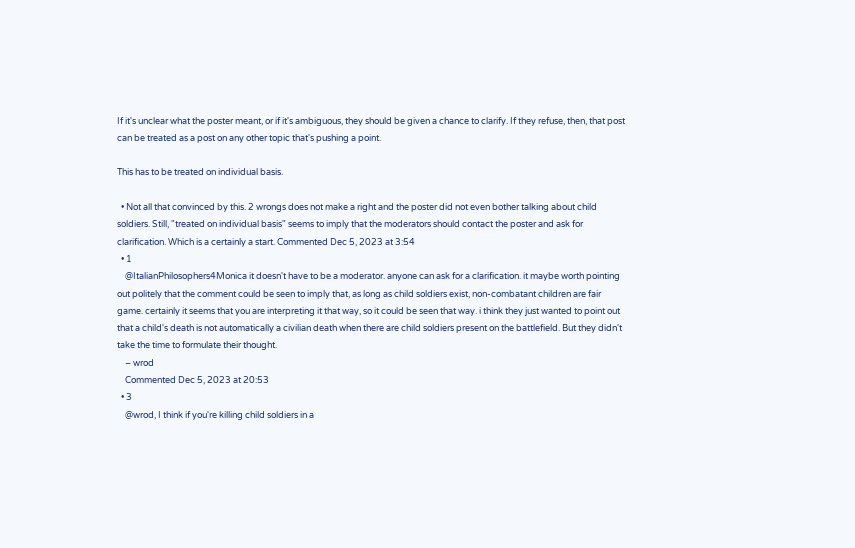If it's unclear what the poster meant, or if it's ambiguous, they should be given a chance to clarify. If they refuse, then, that post can be treated as a post on any other topic that's pushing a point.

This has to be treated on individual basis.

  • Not all that convinced by this. 2 wrongs does not make a right and the poster did not even bother talking about child soldiers. Still, "treated on individual basis" seems to imply that the moderators should contact the poster and ask for clarification. Which is a certainly a start. Commented Dec 5, 2023 at 3:54
  • 1
    @ItalianPhilosophers4Monica it doesn't have to be a moderator. anyone can ask for a clarification. it maybe worth pointing out politely that the comment could be seen to imply that, as long as child soldiers exist, non-combatant children are fair game. certainly it seems that you are interpreting it that way, so it could be seen that way. i think they just wanted to point out that a child's death is not automatically a civilian death when there are child soldiers present on the battlefield. But they didn't take the time to formulate their thought.
    – wrod
    Commented Dec 5, 2023 at 20:53
  • 3
    @wrod, I think if you're killing child soldiers in a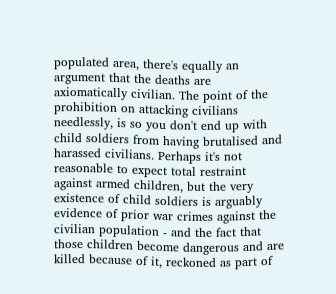populated area, there's equally an argument that the deaths are axiomatically civilian. The point of the prohibition on attacking civilians needlessly, is so you don't end up with child soldiers from having brutalised and harassed civilians. Perhaps it's not reasonable to expect total restraint against armed children, but the very existence of child soldiers is arguably evidence of prior war crimes against the civilian population - and the fact that those children become dangerous and are killed because of it, reckoned as part of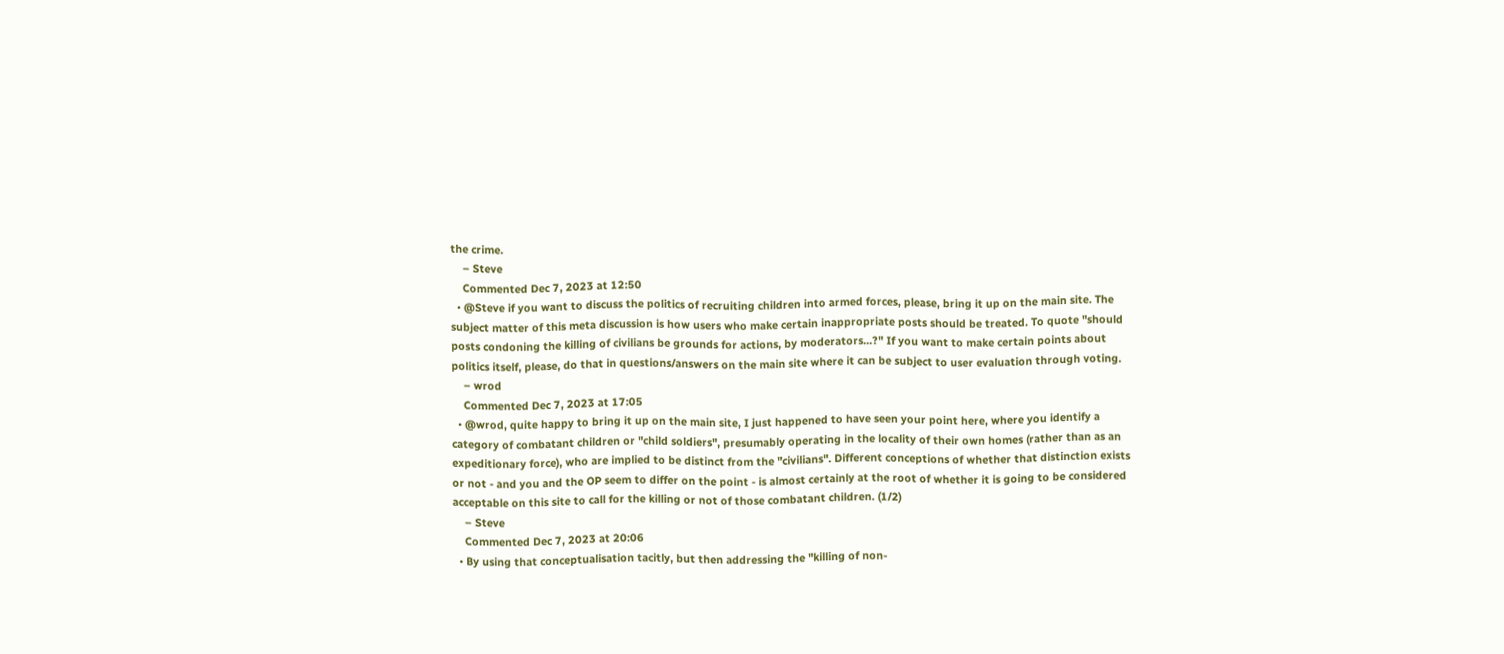the crime.
    – Steve
    Commented Dec 7, 2023 at 12:50
  • @Steve if you want to discuss the politics of recruiting children into armed forces, please, bring it up on the main site. The subject matter of this meta discussion is how users who make certain inappropriate posts should be treated. To quote "should posts condoning the killing of civilians be grounds for actions, by moderators...?" If you want to make certain points about politics itself, please, do that in questions/answers on the main site where it can be subject to user evaluation through voting.
    – wrod
    Commented Dec 7, 2023 at 17:05
  • @wrod, quite happy to bring it up on the main site, I just happened to have seen your point here, where you identify a category of combatant children or "child soldiers", presumably operating in the locality of their own homes (rather than as an expeditionary force), who are implied to be distinct from the "civilians". Different conceptions of whether that distinction exists or not - and you and the OP seem to differ on the point - is almost certainly at the root of whether it is going to be considered acceptable on this site to call for the killing or not of those combatant children. (1/2)
    – Steve
    Commented Dec 7, 2023 at 20:06
  • By using that conceptualisation tacitly, but then addressing the "killing of non-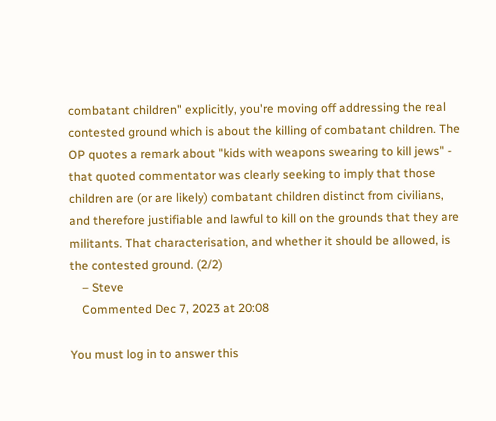combatant children" explicitly, you're moving off addressing the real contested ground which is about the killing of combatant children. The OP quotes a remark about "kids with weapons swearing to kill jews" - that quoted commentator was clearly seeking to imply that those children are (or are likely) combatant children distinct from civilians, and therefore justifiable and lawful to kill on the grounds that they are militants. That characterisation, and whether it should be allowed, is the contested ground. (2/2)
    – Steve
    Commented Dec 7, 2023 at 20:08

You must log in to answer this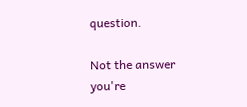question.

Not the answer you're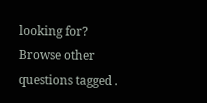looking for? Browse other questions tagged .